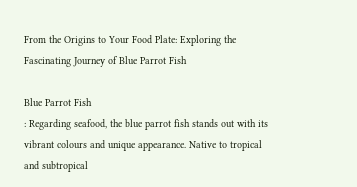From the Origins to Your Food Plate: Exploring the Fascinating Journey of Blue Parrot Fish

Blue Parrot Fish
: Regarding seafood, the blue parrot fish stands out with its vibrant colours and unique appearance. Native to tropical and subtropical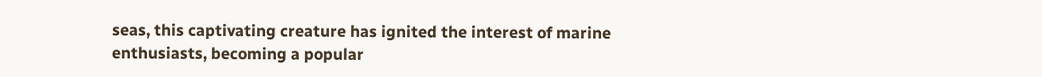seas, this captivating creature has ignited the interest of marine enthusiasts, becoming a popular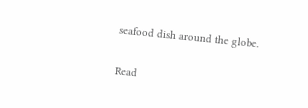seafood dish around the globe.

Read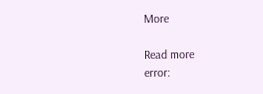More

Read more
error: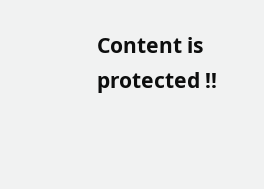Content is protected !!